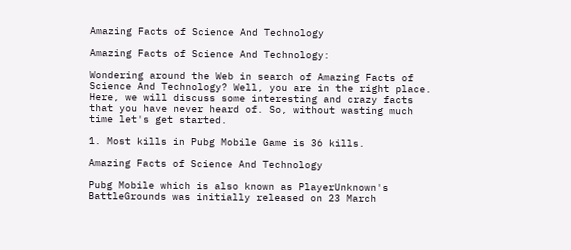Amazing Facts of Science And Technology

Amazing Facts of Science And Technology:

Wondering around the Web in search of Amazing Facts of Science And Technology? Well, you are in the right place. Here, we will discuss some interesting and crazy facts that you have never heard of. So, without wasting much time let's get started.

1. Most kills in Pubg Mobile Game is 36 kills.

Amazing Facts of Science And Technology

Pubg Mobile which is also known as PlayerUnknown's BattleGrounds was initially released on 23 March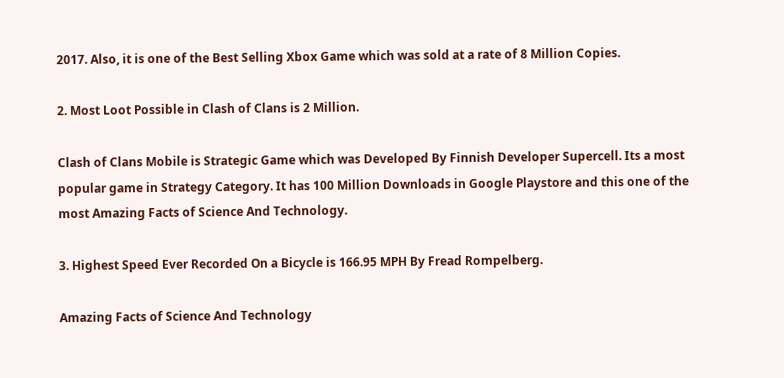2017. Also, it is one of the Best Selling Xbox Game which was sold at a rate of 8 Million Copies.

2. Most Loot Possible in Clash of Clans is 2 Million.

Clash of Clans Mobile is Strategic Game which was Developed By Finnish Developer Supercell. Its a most popular game in Strategy Category. It has 100 Million Downloads in Google Playstore and this one of the most Amazing Facts of Science And Technology.

3. Highest Speed Ever Recorded On a Bicycle is 166.95 MPH By Fread Rompelberg.

Amazing Facts of Science And Technology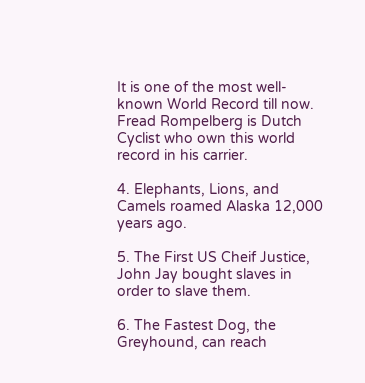It is one of the most well-known World Record till now. Fread Rompelberg is Dutch Cyclist who own this world record in his carrier.

4. Elephants, Lions, and Camels roamed Alaska 12,000 years ago.

5. The First US Cheif Justice, John Jay bought slaves in order to slave them.

6. The Fastest Dog, the Greyhound, can reach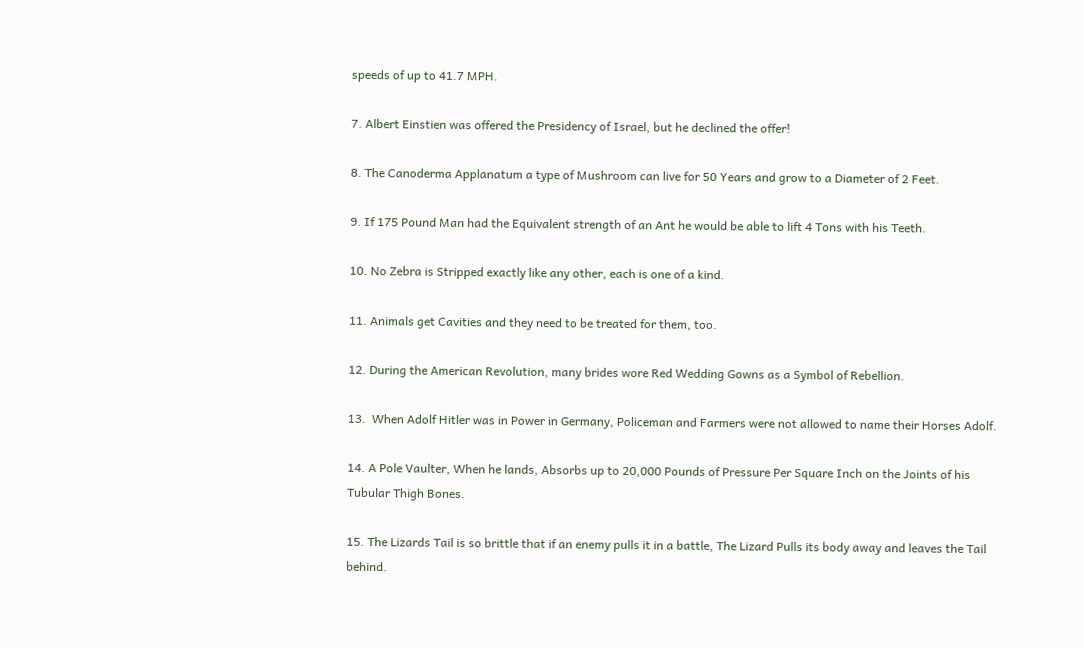speeds of up to 41.7 MPH.

7. Albert Einstien was offered the Presidency of Israel, but he declined the offer!

8. The Canoderma Applanatum a type of Mushroom can live for 50 Years and grow to a Diameter of 2 Feet.

9. If 175 Pound Man had the Equivalent strength of an Ant he would be able to lift 4 Tons with his Teeth.

10. No Zebra is Stripped exactly like any other, each is one of a kind.

11. Animals get Cavities and they need to be treated for them, too.

12. During the American Revolution, many brides wore Red Wedding Gowns as a Symbol of Rebellion.

13.  When Adolf Hitler was in Power in Germany, Policeman and Farmers were not allowed to name their Horses Adolf.

14. A Pole Vaulter, When he lands, Absorbs up to 20,000 Pounds of Pressure Per Square Inch on the Joints of his Tubular Thigh Bones.

15. The Lizards Tail is so brittle that if an enemy pulls it in a battle, The Lizard Pulls its body away and leaves the Tail behind.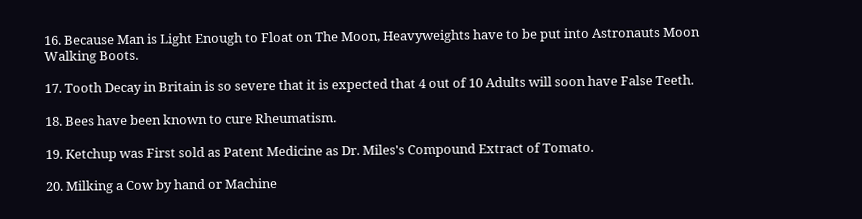16. Because Man is Light Enough to Float on The Moon, Heavyweights have to be put into Astronauts Moon Walking Boots.

17. Tooth Decay in Britain is so severe that it is expected that 4 out of 10 Adults will soon have False Teeth.

18. Bees have been known to cure Rheumatism.

19. Ketchup was First sold as Patent Medicine as Dr. Miles's Compound Extract of Tomato.

20. Milking a Cow by hand or Machine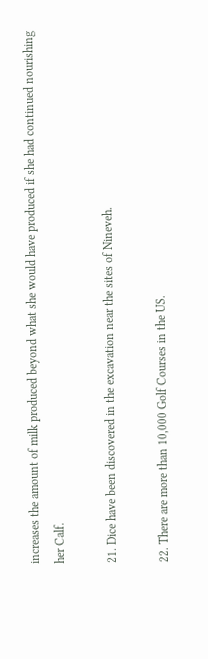increases the amount of milk produced beyond what she would have produced if she had continued nourishing her Calf.

21. Dice have been discovered in the excavation near the sites of Nineveh.

22. There are more than 10,000 Golf Courses in the US.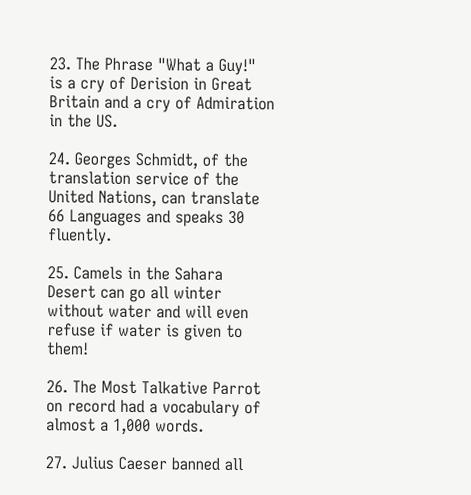23. The Phrase "What a Guy!"  is a cry of Derision in Great Britain and a cry of Admiration in the US.

24. Georges Schmidt, of the translation service of the United Nations, can translate 66 Languages and speaks 30 fluently.

25. Camels in the Sahara Desert can go all winter without water and will even refuse if water is given to them!

26. The Most Talkative Parrot on record had a vocabulary of almost a 1,000 words.

27. Julius Caeser banned all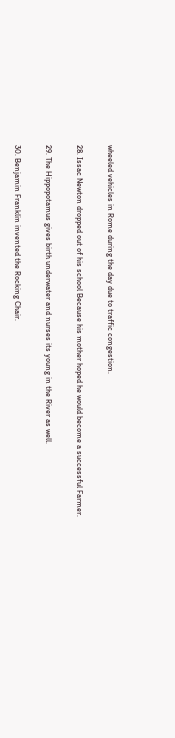wheeled vehicles in Rome during the day due to traffic congestion.

28. Issac Newton dropped out of his school Because his mother hoped he would become a successful Farmer.

29. The Hippopotamus gives birth underwater and nurses its young in the River as well.

30. Benjamin Franklin invented the Rocking Chair.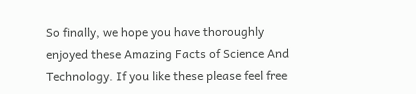So finally, we hope you have thoroughly enjoyed these Amazing Facts of Science And Technology. If you like these please feel free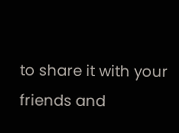to share it with your friends and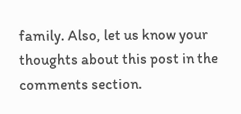family. Also, let us know your thoughts about this post in the comments section.